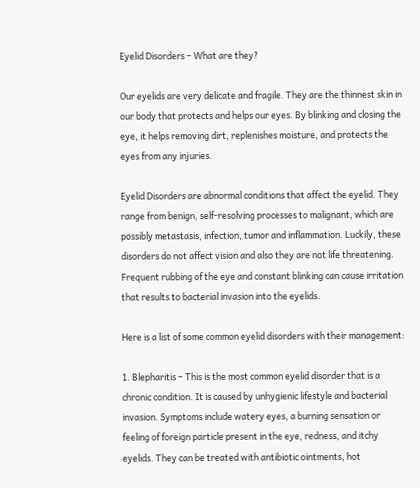Eyelid Disorders – What are they?

Our eyelids are very delicate and fragile. They are the thinnest skin in our body that protects and helps our eyes. By blinking and closing the eye, it helps removing dirt, replenishes moisture, and protects the eyes from any injuries.

Eyelid Disorders are abnormal conditions that affect the eyelid. They range from benign, self-resolving processes to malignant, which are possibly metastasis, infection, tumor and inflammation. Luckily, these disorders do not affect vision and also they are not life threatening. Frequent rubbing of the eye and constant blinking can cause irritation that results to bacterial invasion into the eyelids.

Here is a list of some common eyelid disorders with their management:

1. Blepharitis – This is the most common eyelid disorder that is a chronic condition. It is caused by unhygienic lifestyle and bacterial invasion. Symptoms include watery eyes, a burning sensation or feeling of foreign particle present in the eye, redness, and itchy eyelids. They can be treated with antibiotic ointments, hot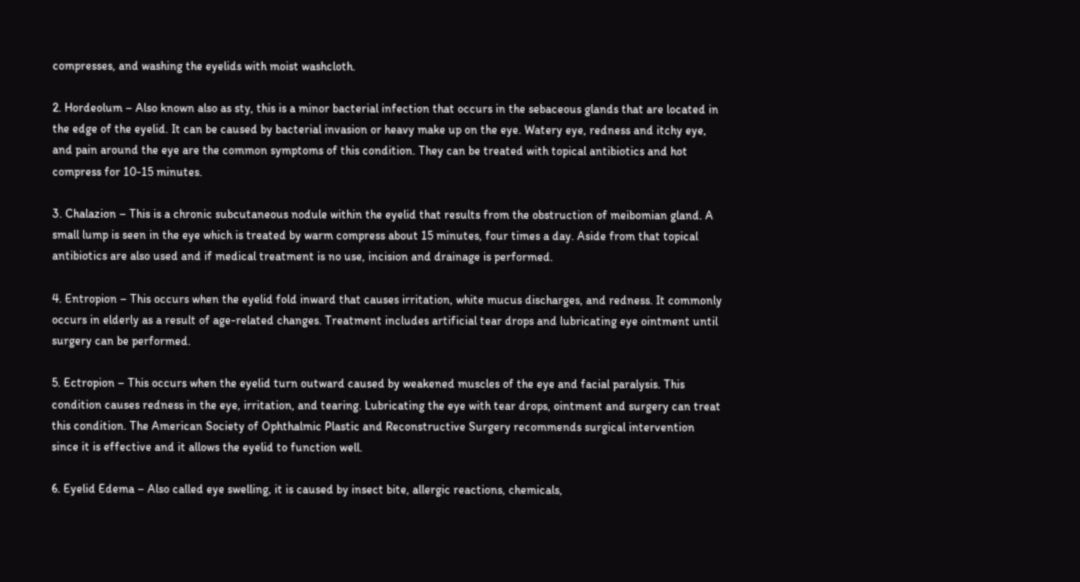compresses, and washing the eyelids with moist washcloth.

2. Hordeolum – Also known also as sty, this is a minor bacterial infection that occurs in the sebaceous glands that are located in the edge of the eyelid. It can be caused by bacterial invasion or heavy make up on the eye. Watery eye, redness and itchy eye, and pain around the eye are the common symptoms of this condition. They can be treated with topical antibiotics and hot compress for 10-15 minutes.

3. Chalazion – This is a chronic subcutaneous nodule within the eyelid that results from the obstruction of meibomian gland. A small lump is seen in the eye which is treated by warm compress about 15 minutes, four times a day. Aside from that topical antibiotics are also used and if medical treatment is no use, incision and drainage is performed.

4. Entropion – This occurs when the eyelid fold inward that causes irritation, white mucus discharges, and redness. It commonly occurs in elderly as a result of age-related changes. Treatment includes artificial tear drops and lubricating eye ointment until surgery can be performed.

5. Ectropion – This occurs when the eyelid turn outward caused by weakened muscles of the eye and facial paralysis. This condition causes redness in the eye, irritation, and tearing. Lubricating the eye with tear drops, ointment and surgery can treat this condition. The American Society of Ophthalmic Plastic and Reconstructive Surgery recommends surgical intervention since it is effective and it allows the eyelid to function well.

6. Eyelid Edema – Also called eye swelling, it is caused by insect bite, allergic reactions, chemicals,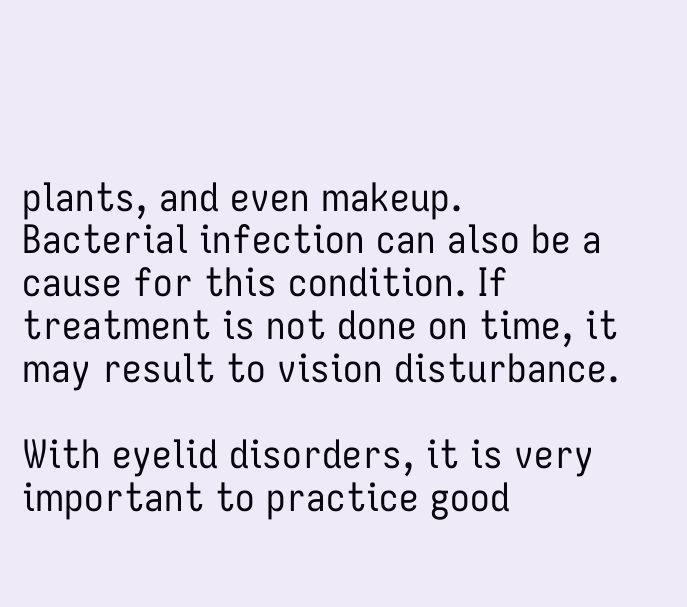plants, and even makeup. Bacterial infection can also be a cause for this condition. If treatment is not done on time, it may result to vision disturbance.

With eyelid disorders, it is very important to practice good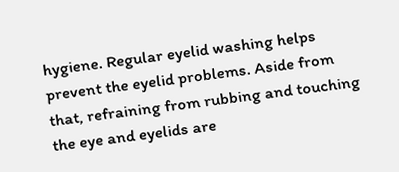hygiene. Regular eyelid washing helps prevent the eyelid problems. Aside from that, refraining from rubbing and touching the eye and eyelids are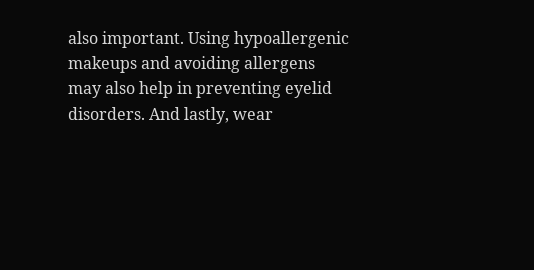also important. Using hypoallergenic makeups and avoiding allergens may also help in preventing eyelid disorders. And lastly, wear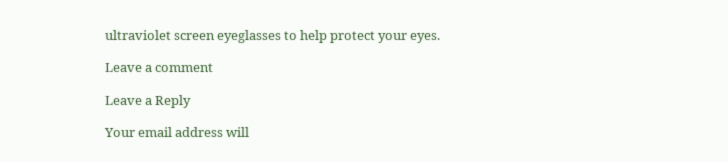ultraviolet screen eyeglasses to help protect your eyes.

Leave a comment

Leave a Reply

Your email address will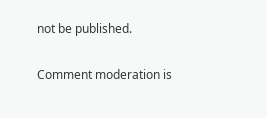not be published.

Comment moderation is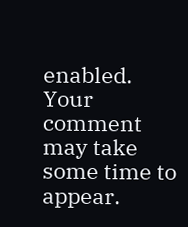enabled. Your comment may take some time to appear.